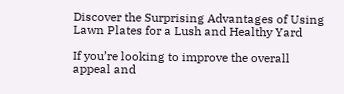Discover the Surprising Advantages of Using Lawn Plates for a Lush and Healthy Yard

If you’re looking to improve the overall appeal and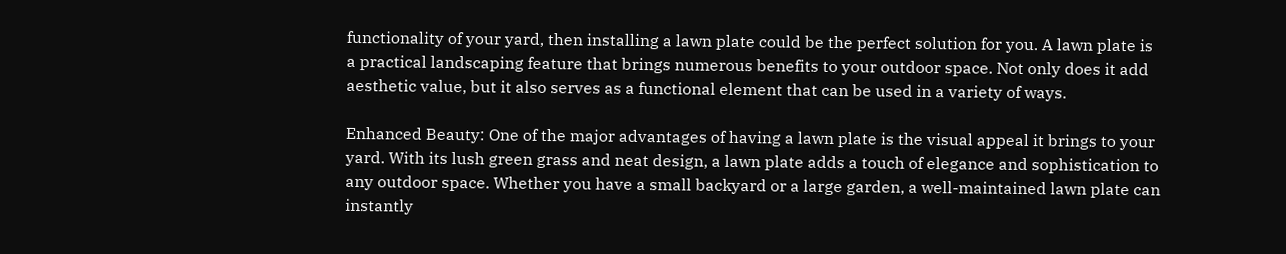functionality of your yard, then installing a lawn plate could be the perfect solution for you. A lawn plate is a practical landscaping feature that brings numerous benefits to your outdoor space. Not only does it add aesthetic value, but it also serves as a functional element that can be used in a variety of ways.

Enhanced Beauty: One of the major advantages of having a lawn plate is the visual appeal it brings to your yard. With its lush green grass and neat design, a lawn plate adds a touch of elegance and sophistication to any outdoor space. Whether you have a small backyard or a large garden, a well-maintained lawn plate can instantly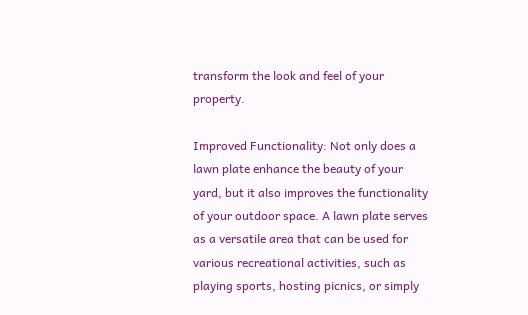transform the look and feel of your property.

Improved Functionality: Not only does a lawn plate enhance the beauty of your yard, but it also improves the functionality of your outdoor space. A lawn plate serves as a versatile area that can be used for various recreational activities, such as playing sports, hosting picnics, or simply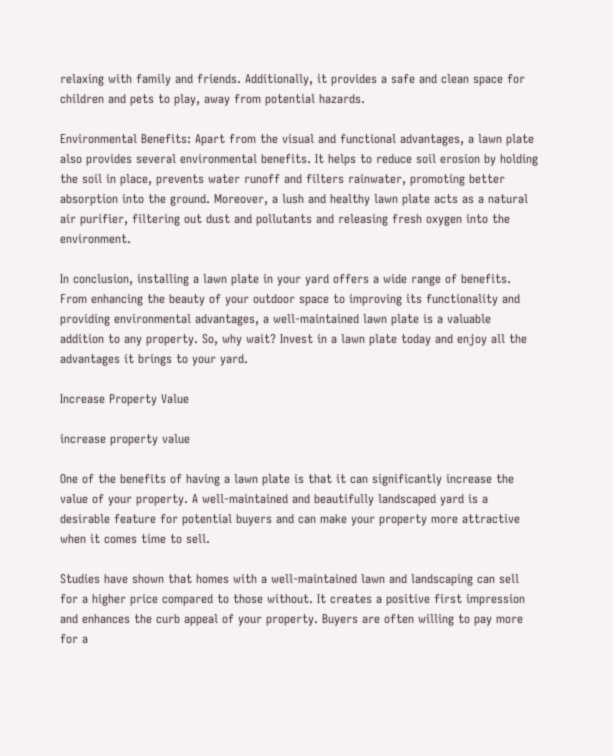relaxing with family and friends. Additionally, it provides a safe and clean space for children and pets to play, away from potential hazards.

Environmental Benefits: Apart from the visual and functional advantages, a lawn plate also provides several environmental benefits. It helps to reduce soil erosion by holding the soil in place, prevents water runoff and filters rainwater, promoting better absorption into the ground. Moreover, a lush and healthy lawn plate acts as a natural air purifier, filtering out dust and pollutants and releasing fresh oxygen into the environment.

In conclusion, installing a lawn plate in your yard offers a wide range of benefits. From enhancing the beauty of your outdoor space to improving its functionality and providing environmental advantages, a well-maintained lawn plate is a valuable addition to any property. So, why wait? Invest in a lawn plate today and enjoy all the advantages it brings to your yard.

Increase Property Value

increase property value

One of the benefits of having a lawn plate is that it can significantly increase the value of your property. A well-maintained and beautifully landscaped yard is a desirable feature for potential buyers and can make your property more attractive when it comes time to sell.

Studies have shown that homes with a well-maintained lawn and landscaping can sell for a higher price compared to those without. It creates a positive first impression and enhances the curb appeal of your property. Buyers are often willing to pay more for a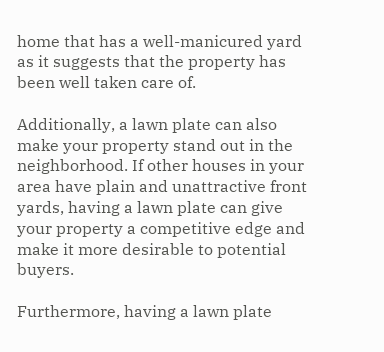home that has a well-manicured yard as it suggests that the property has been well taken care of.

Additionally, a lawn plate can also make your property stand out in the neighborhood. If other houses in your area have plain and unattractive front yards, having a lawn plate can give your property a competitive edge and make it more desirable to potential buyers.

Furthermore, having a lawn plate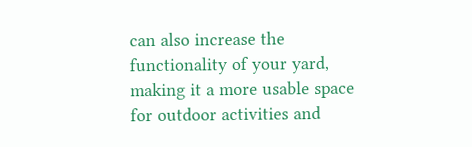can also increase the functionality of your yard, making it a more usable space for outdoor activities and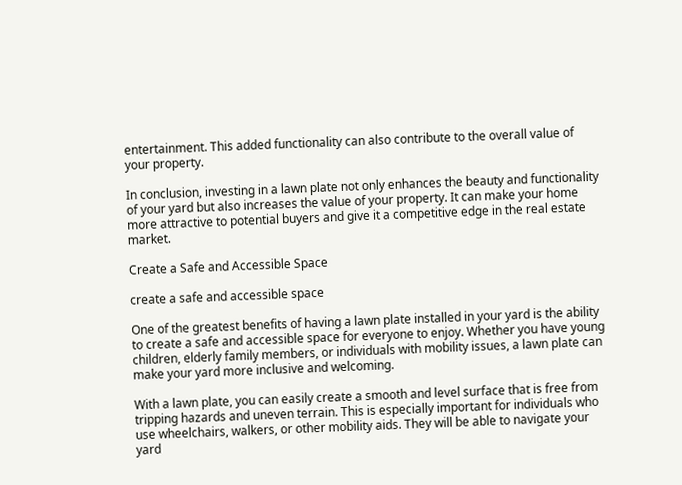entertainment. This added functionality can also contribute to the overall value of your property.

In conclusion, investing in a lawn plate not only enhances the beauty and functionality of your yard but also increases the value of your property. It can make your home more attractive to potential buyers and give it a competitive edge in the real estate market.

Create a Safe and Accessible Space

create a safe and accessible space

One of the greatest benefits of having a lawn plate installed in your yard is the ability to create a safe and accessible space for everyone to enjoy. Whether you have young children, elderly family members, or individuals with mobility issues, a lawn plate can make your yard more inclusive and welcoming.

With a lawn plate, you can easily create a smooth and level surface that is free from tripping hazards and uneven terrain. This is especially important for individuals who use wheelchairs, walkers, or other mobility aids. They will be able to navigate your yard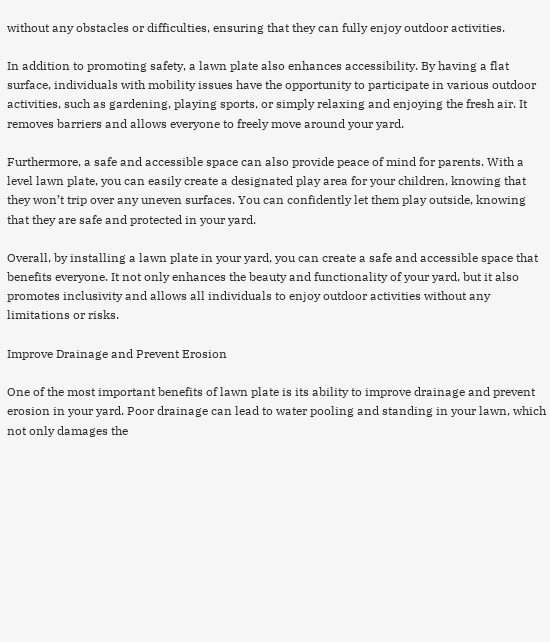without any obstacles or difficulties, ensuring that they can fully enjoy outdoor activities.

In addition to promoting safety, a lawn plate also enhances accessibility. By having a flat surface, individuals with mobility issues have the opportunity to participate in various outdoor activities, such as gardening, playing sports, or simply relaxing and enjoying the fresh air. It removes barriers and allows everyone to freely move around your yard.

Furthermore, a safe and accessible space can also provide peace of mind for parents. With a level lawn plate, you can easily create a designated play area for your children, knowing that they won’t trip over any uneven surfaces. You can confidently let them play outside, knowing that they are safe and protected in your yard.

Overall, by installing a lawn plate in your yard, you can create a safe and accessible space that benefits everyone. It not only enhances the beauty and functionality of your yard, but it also promotes inclusivity and allows all individuals to enjoy outdoor activities without any limitations or risks.

Improve Drainage and Prevent Erosion

One of the most important benefits of lawn plate is its ability to improve drainage and prevent erosion in your yard. Poor drainage can lead to water pooling and standing in your lawn, which not only damages the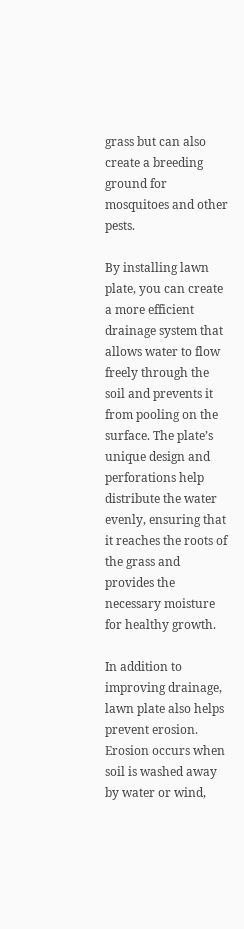grass but can also create a breeding ground for mosquitoes and other pests.

By installing lawn plate, you can create a more efficient drainage system that allows water to flow freely through the soil and prevents it from pooling on the surface. The plate’s unique design and perforations help distribute the water evenly, ensuring that it reaches the roots of the grass and provides the necessary moisture for healthy growth.

In addition to improving drainage, lawn plate also helps prevent erosion. Erosion occurs when soil is washed away by water or wind,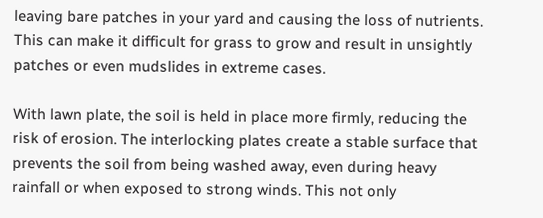leaving bare patches in your yard and causing the loss of nutrients. This can make it difficult for grass to grow and result in unsightly patches or even mudslides in extreme cases.

With lawn plate, the soil is held in place more firmly, reducing the risk of erosion. The interlocking plates create a stable surface that prevents the soil from being washed away, even during heavy rainfall or when exposed to strong winds. This not only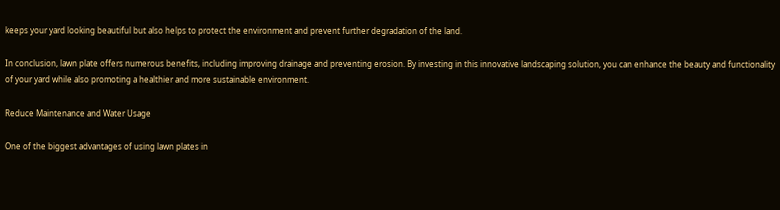keeps your yard looking beautiful but also helps to protect the environment and prevent further degradation of the land.

In conclusion, lawn plate offers numerous benefits, including improving drainage and preventing erosion. By investing in this innovative landscaping solution, you can enhance the beauty and functionality of your yard while also promoting a healthier and more sustainable environment.

Reduce Maintenance and Water Usage

One of the biggest advantages of using lawn plates in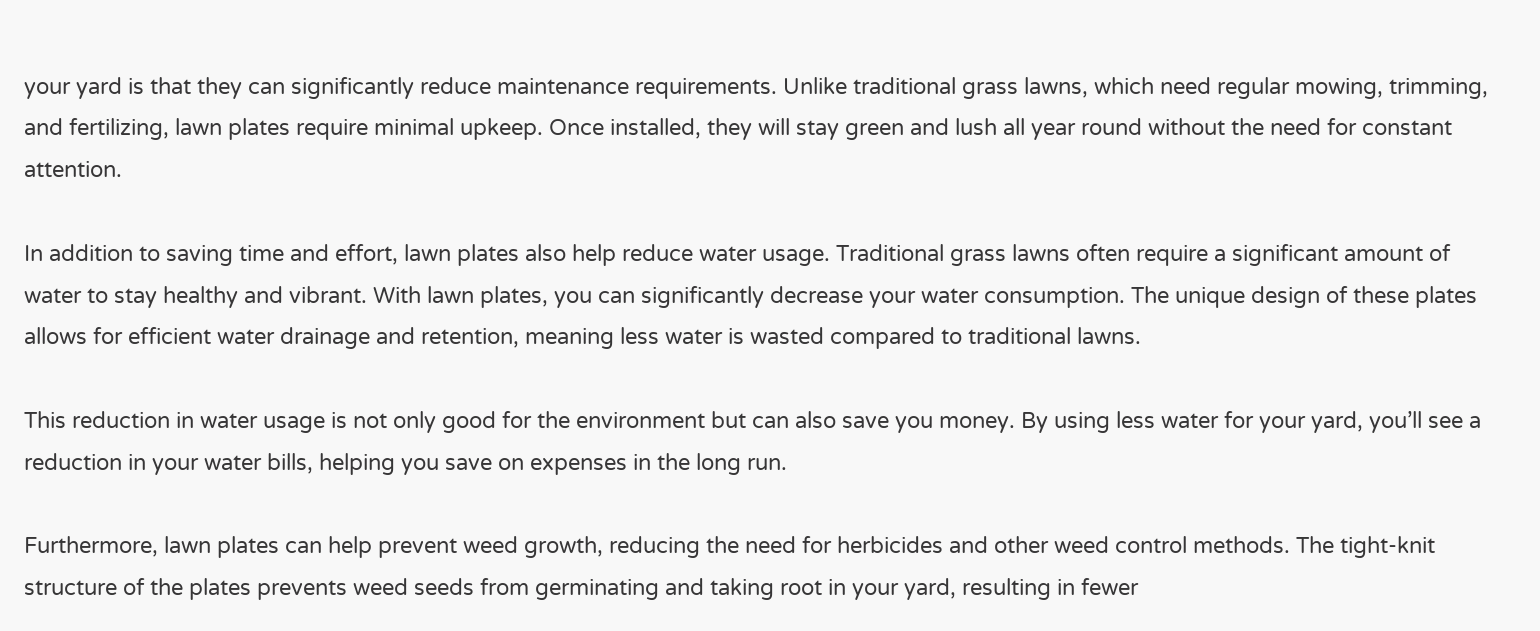your yard is that they can significantly reduce maintenance requirements. Unlike traditional grass lawns, which need regular mowing, trimming, and fertilizing, lawn plates require minimal upkeep. Once installed, they will stay green and lush all year round without the need for constant attention.

In addition to saving time and effort, lawn plates also help reduce water usage. Traditional grass lawns often require a significant amount of water to stay healthy and vibrant. With lawn plates, you can significantly decrease your water consumption. The unique design of these plates allows for efficient water drainage and retention, meaning less water is wasted compared to traditional lawns.

This reduction in water usage is not only good for the environment but can also save you money. By using less water for your yard, you’ll see a reduction in your water bills, helping you save on expenses in the long run.

Furthermore, lawn plates can help prevent weed growth, reducing the need for herbicides and other weed control methods. The tight-knit structure of the plates prevents weed seeds from germinating and taking root in your yard, resulting in fewer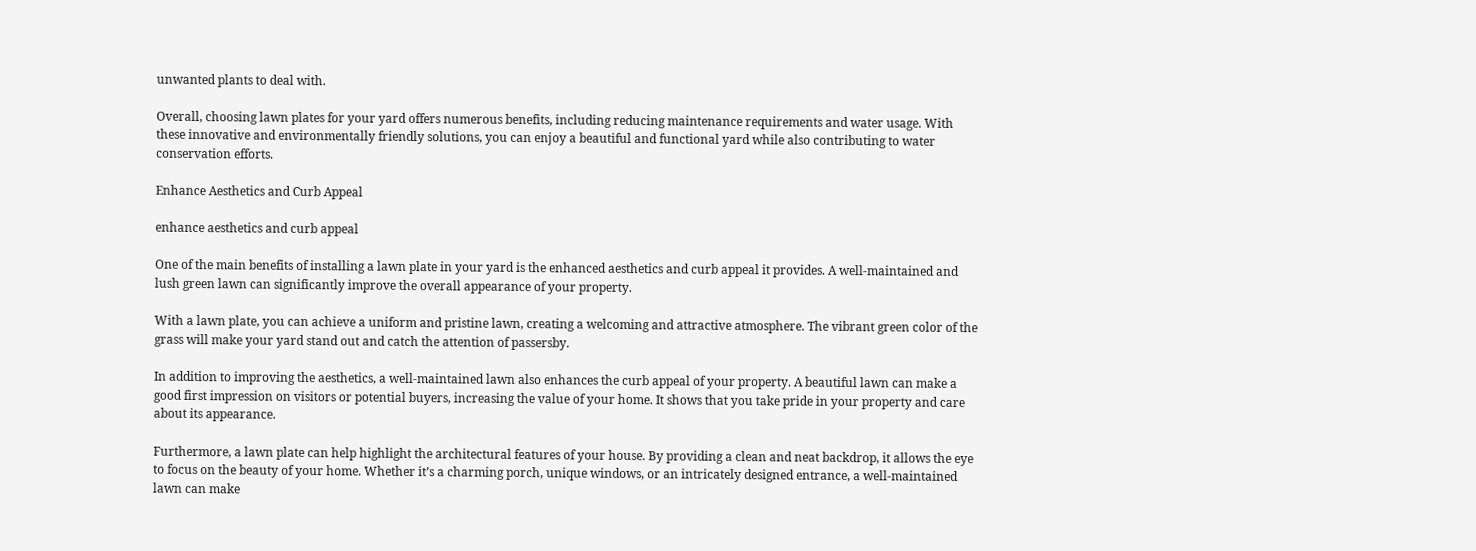unwanted plants to deal with.

Overall, choosing lawn plates for your yard offers numerous benefits, including reducing maintenance requirements and water usage. With these innovative and environmentally friendly solutions, you can enjoy a beautiful and functional yard while also contributing to water conservation efforts.

Enhance Aesthetics and Curb Appeal

enhance aesthetics and curb appeal

One of the main benefits of installing a lawn plate in your yard is the enhanced aesthetics and curb appeal it provides. A well-maintained and lush green lawn can significantly improve the overall appearance of your property.

With a lawn plate, you can achieve a uniform and pristine lawn, creating a welcoming and attractive atmosphere. The vibrant green color of the grass will make your yard stand out and catch the attention of passersby.

In addition to improving the aesthetics, a well-maintained lawn also enhances the curb appeal of your property. A beautiful lawn can make a good first impression on visitors or potential buyers, increasing the value of your home. It shows that you take pride in your property and care about its appearance.

Furthermore, a lawn plate can help highlight the architectural features of your house. By providing a clean and neat backdrop, it allows the eye to focus on the beauty of your home. Whether it’s a charming porch, unique windows, or an intricately designed entrance, a well-maintained lawn can make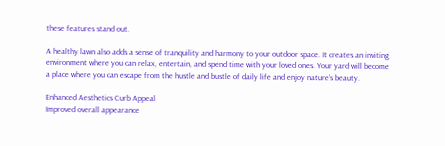these features stand out.

A healthy lawn also adds a sense of tranquility and harmony to your outdoor space. It creates an inviting environment where you can relax, entertain, and spend time with your loved ones. Your yard will become a place where you can escape from the hustle and bustle of daily life and enjoy nature’s beauty.

Enhanced Aesthetics Curb Appeal
Improved overall appearance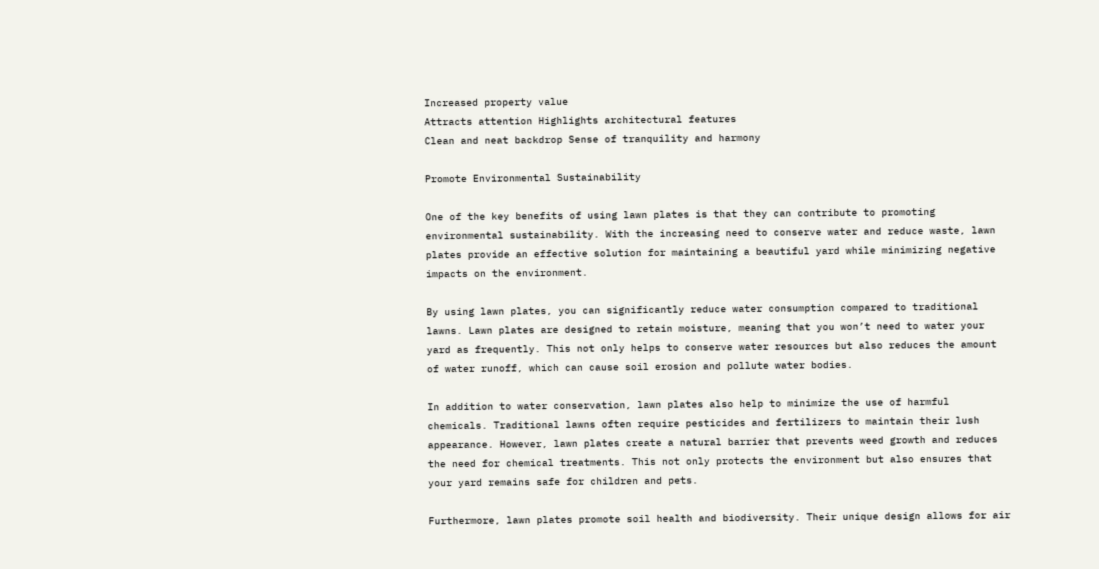Increased property value
Attracts attention Highlights architectural features
Clean and neat backdrop Sense of tranquility and harmony

Promote Environmental Sustainability

One of the key benefits of using lawn plates is that they can contribute to promoting environmental sustainability. With the increasing need to conserve water and reduce waste, lawn plates provide an effective solution for maintaining a beautiful yard while minimizing negative impacts on the environment.

By using lawn plates, you can significantly reduce water consumption compared to traditional lawns. Lawn plates are designed to retain moisture, meaning that you won’t need to water your yard as frequently. This not only helps to conserve water resources but also reduces the amount of water runoff, which can cause soil erosion and pollute water bodies.

In addition to water conservation, lawn plates also help to minimize the use of harmful chemicals. Traditional lawns often require pesticides and fertilizers to maintain their lush appearance. However, lawn plates create a natural barrier that prevents weed growth and reduces the need for chemical treatments. This not only protects the environment but also ensures that your yard remains safe for children and pets.

Furthermore, lawn plates promote soil health and biodiversity. Their unique design allows for air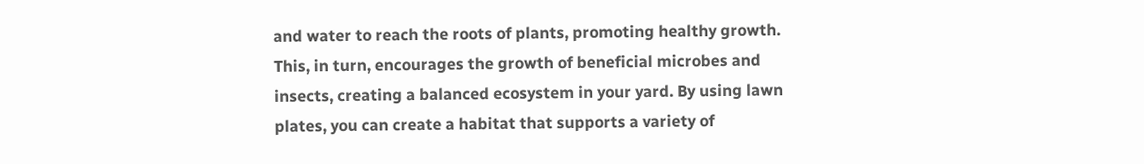and water to reach the roots of plants, promoting healthy growth. This, in turn, encourages the growth of beneficial microbes and insects, creating a balanced ecosystem in your yard. By using lawn plates, you can create a habitat that supports a variety of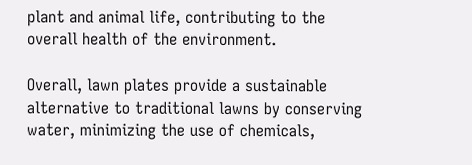plant and animal life, contributing to the overall health of the environment.

Overall, lawn plates provide a sustainable alternative to traditional lawns by conserving water, minimizing the use of chemicals,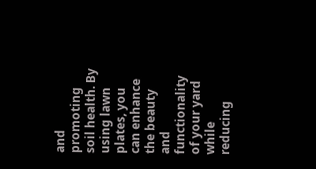and promoting soil health. By using lawn plates, you can enhance the beauty and functionality of your yard while reducing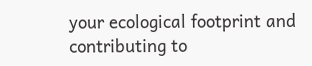your ecological footprint and contributing to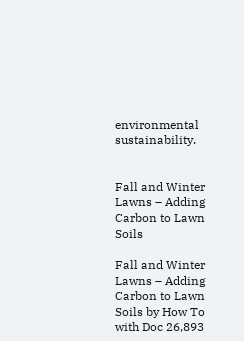environmental sustainability.


Fall and Winter Lawns – Adding Carbon to Lawn Soils

Fall and Winter Lawns – Adding Carbon to Lawn Soils by How To with Doc 26,893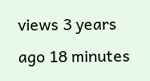views 3 years ago 18 minutes